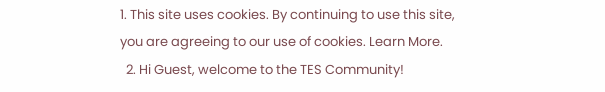1. This site uses cookies. By continuing to use this site, you are agreeing to our use of cookies. Learn More.
  2. Hi Guest, welcome to the TES Community!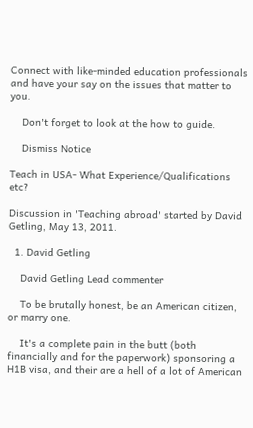Connect with like-minded education professionals and have your say on the issues that matter to you.

    Don't forget to look at the how to guide.

    Dismiss Notice

Teach in USA- What Experience/Qualifications etc?

Discussion in 'Teaching abroad' started by David Getling, May 13, 2011.

  1. David Getling

    David Getling Lead commenter

    To be brutally honest, be an American citizen, or marry one.

    It's a complete pain in the butt (both financially and for the paperwork) sponsoring a H1B visa, and their are a hell of a lot of American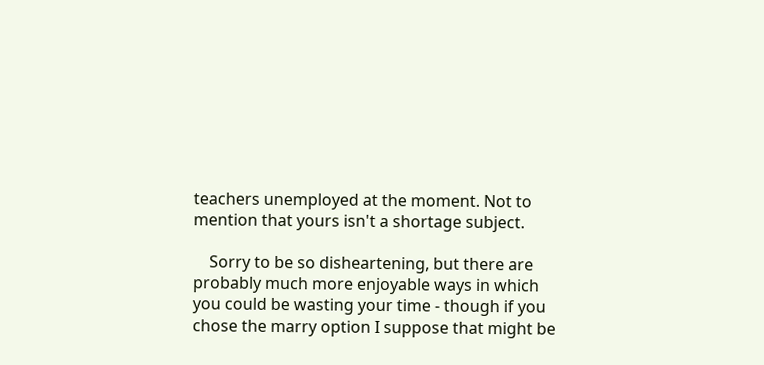teachers unemployed at the moment. Not to mention that yours isn't a shortage subject.

    Sorry to be so disheartening, but there are probably much more enjoyable ways in which you could be wasting your time - though if you chose the marry option I suppose that might be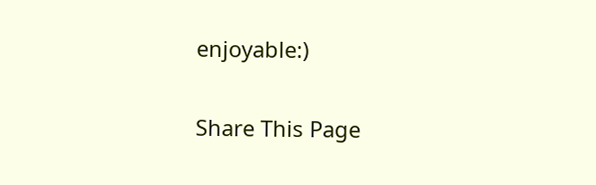enjoyable:)

Share This Page